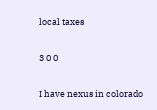local taxes

3 0 0

I have nexus in colorado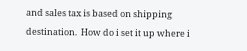and sales tax is based on shipping destination.  How do i set it up where i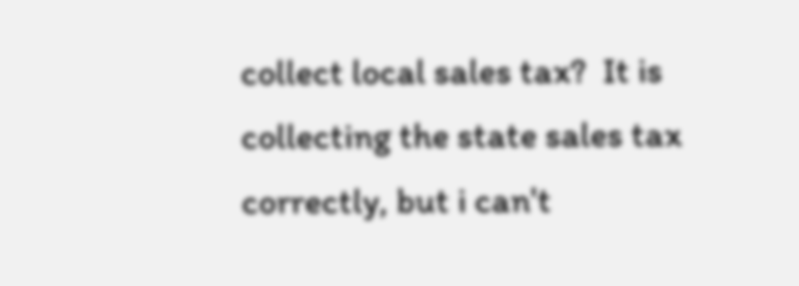collect local sales tax?  It is collecting the state sales tax correctly, but i can't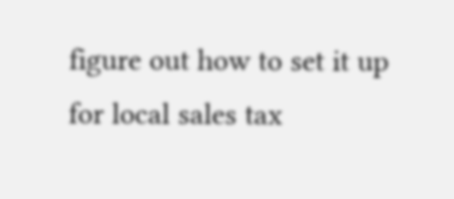figure out how to set it up for local sales tax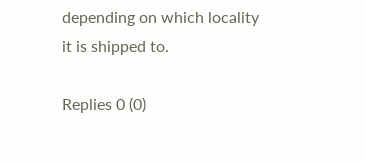depending on which locality it is shipped to.

Replies 0 (0)